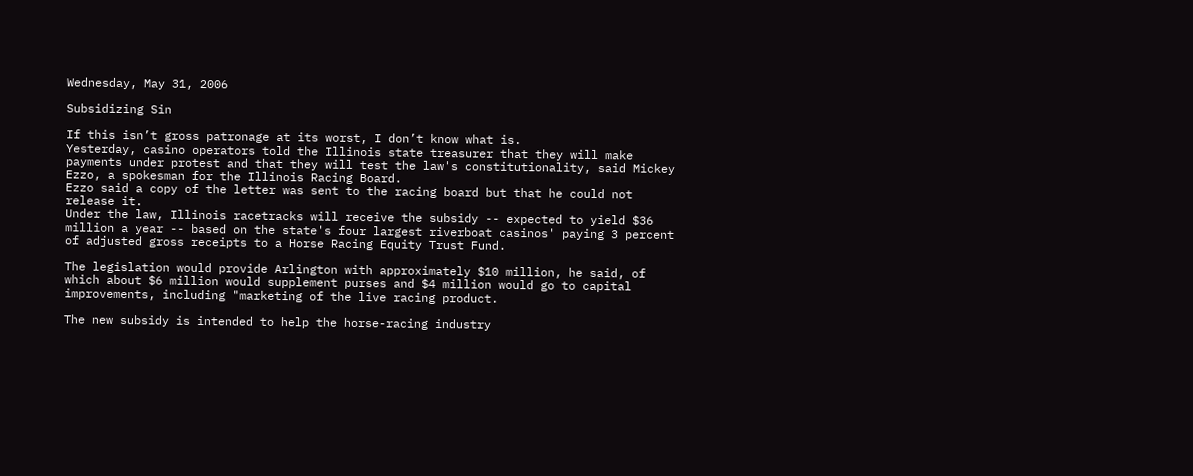Wednesday, May 31, 2006

Subsidizing Sin

If this isn’t gross patronage at its worst, I don’t know what is.
Yesterday, casino operators told the Illinois state treasurer that they will make payments under protest and that they will test the law's constitutionality, said Mickey Ezzo, a spokesman for the Illinois Racing Board.
Ezzo said a copy of the letter was sent to the racing board but that he could not release it.
Under the law, Illinois racetracks will receive the subsidy -- expected to yield $36 million a year -- based on the state's four largest riverboat casinos' paying 3 percent of adjusted gross receipts to a Horse Racing Equity Trust Fund.

The legislation would provide Arlington with approximately $10 million, he said, of which about $6 million would supplement purses and $4 million would go to capital improvements, including "marketing of the live racing product.

The new subsidy is intended to help the horse-racing industry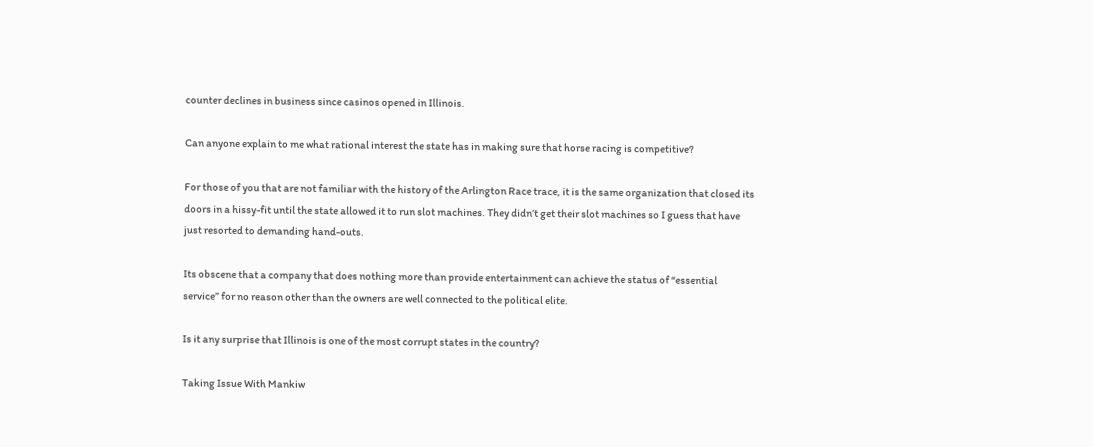counter declines in business since casinos opened in Illinois.

Can anyone explain to me what rational interest the state has in making sure that horse racing is competitive?

For those of you that are not familiar with the history of the Arlington Race trace, it is the same organization that closed its doors in a hissy-fit until the state allowed it to run slot machines. They didn’t get their slot machines so I guess that have just resorted to demanding hand-outs.

Its obscene that a company that does nothing more than provide entertainment can achieve the status of “essential service” for no reason other than the owners are well connected to the political elite.

Is it any surprise that Illinois is one of the most corrupt states in the country?

Taking Issue With Mankiw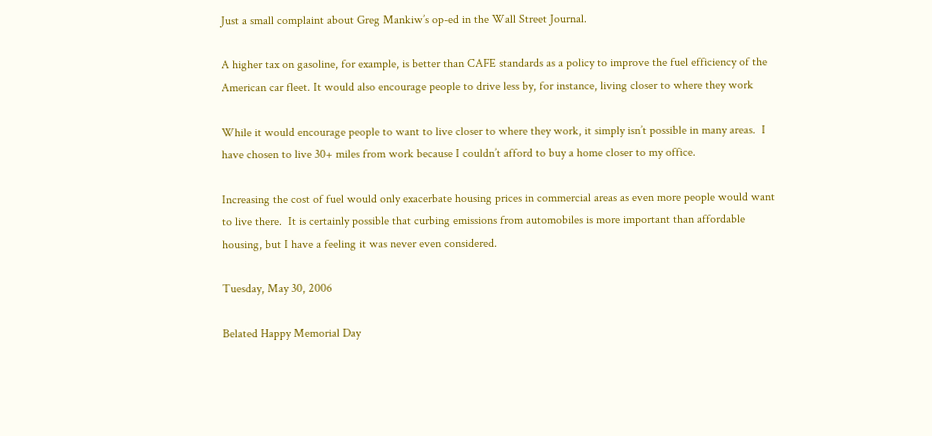Just a small complaint about Greg Mankiw’s op-ed in the Wall Street Journal.

A higher tax on gasoline, for example, is better than CAFE standards as a policy to improve the fuel efficiency of the American car fleet. It would also encourage people to drive less by, for instance, living closer to where they work

While it would encourage people to want to live closer to where they work, it simply isn’t possible in many areas.  I have chosen to live 30+ miles from work because I couldn’t afford to buy a home closer to my office.

Increasing the cost of fuel would only exacerbate housing prices in commercial areas as even more people would want to live there.  It is certainly possible that curbing emissions from automobiles is more important than affordable housing, but I have a feeling it was never even considered.

Tuesday, May 30, 2006

Belated Happy Memorial Day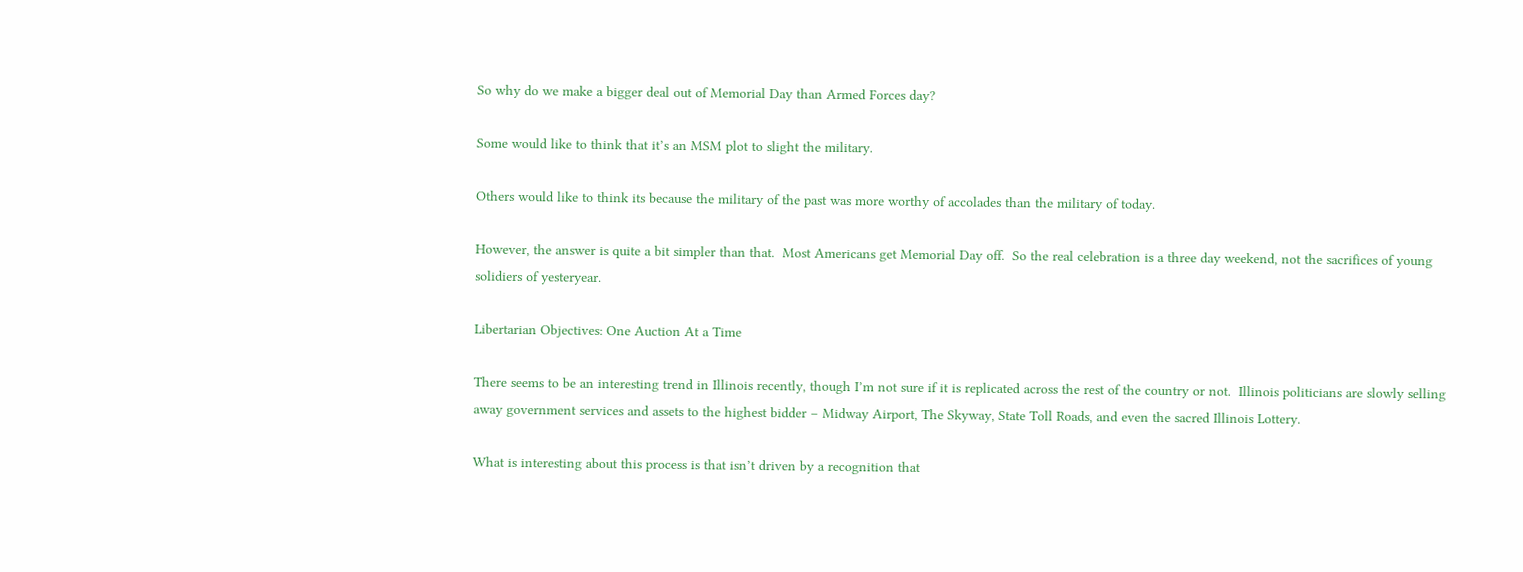So why do we make a bigger deal out of Memorial Day than Armed Forces day?

Some would like to think that it’s an MSM plot to slight the military.

Others would like to think its because the military of the past was more worthy of accolades than the military of today.

However, the answer is quite a bit simpler than that.  Most Americans get Memorial Day off.  So the real celebration is a three day weekend, not the sacrifices of young solidiers of yesteryear.

Libertarian Objectives: One Auction At a Time

There seems to be an interesting trend in Illinois recently, though I’m not sure if it is replicated across the rest of the country or not.  Illinois politicians are slowly selling away government services and assets to the highest bidder – Midway Airport, The Skyway, State Toll Roads, and even the sacred Illinois Lottery.

What is interesting about this process is that isn’t driven by a recognition that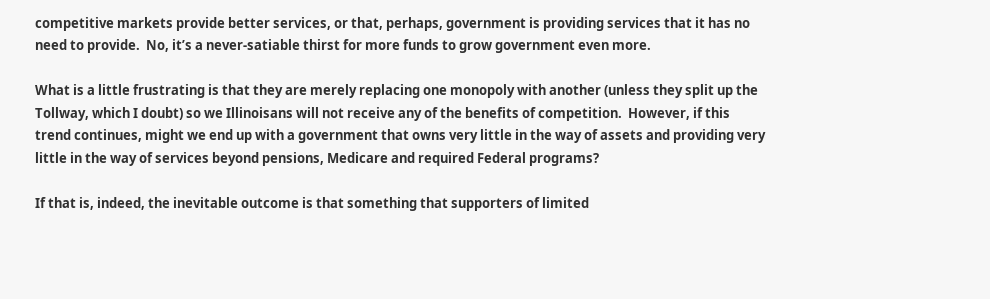competitive markets provide better services, or that, perhaps, government is providing services that it has no need to provide.  No, it’s a never-satiable thirst for more funds to grow government even more.

What is a little frustrating is that they are merely replacing one monopoly with another (unless they split up the Tollway, which I doubt) so we Illinoisans will not receive any of the benefits of competition.  However, if this trend continues, might we end up with a government that owns very little in the way of assets and providing very little in the way of services beyond pensions, Medicare and required Federal programs?

If that is, indeed, the inevitable outcome is that something that supporters of limited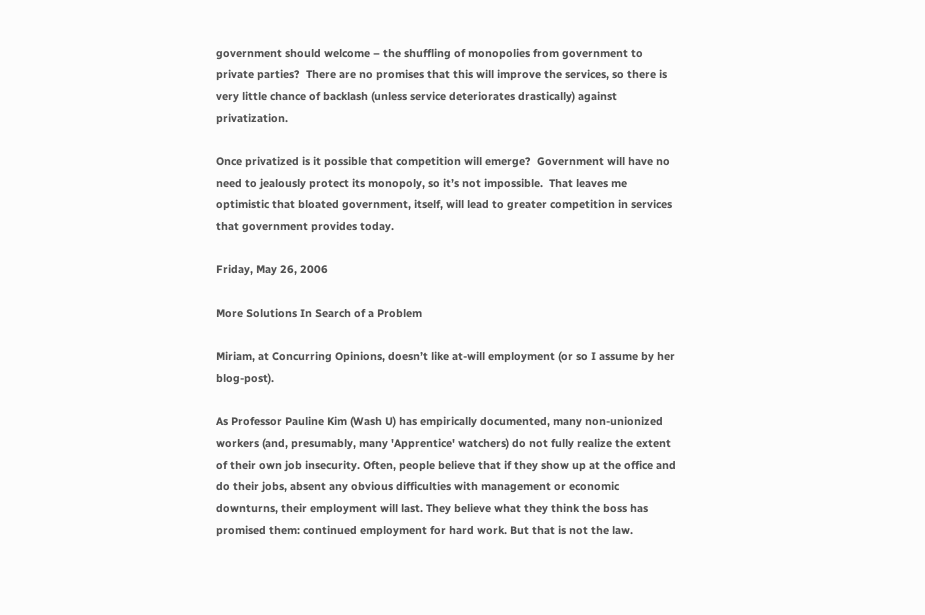government should welcome – the shuffling of monopolies from government to private parties?  There are no promises that this will improve the services, so there is very little chance of backlash (unless service deteriorates drastically) against privatization.

Once privatized is it possible that competition will emerge?  Government will have no need to jealously protect its monopoly, so it’s not impossible.  That leaves me optimistic that bloated government, itself, will lead to greater competition in services that government provides today.

Friday, May 26, 2006

More Solutions In Search of a Problem

Miriam, at Concurring Opinions, doesn’t like at-will employment (or so I assume by her blog-post).

As Professor Pauline Kim (Wash U) has empirically documented, many non-unionized workers (and, presumably, many 'Apprentice' watchers) do not fully realize the extent of their own job insecurity. Often, people believe that if they show up at the office and do their jobs, absent any obvious difficulties with management or economic downturns, their employment will last. They believe what they think the boss has promised them: continued employment for hard work. But that is not the law.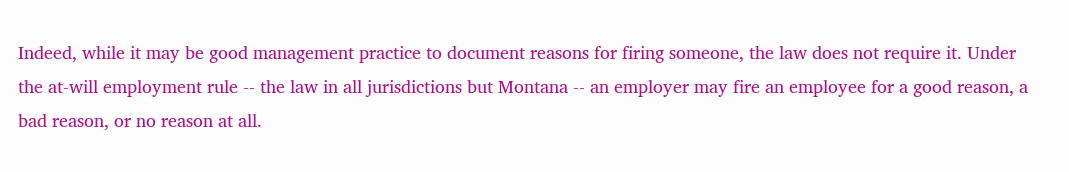Indeed, while it may be good management practice to document reasons for firing someone, the law does not require it. Under the at-will employment rule -- the law in all jurisdictions but Montana -- an employer may fire an employee for a good reason, a bad reason, or no reason at all.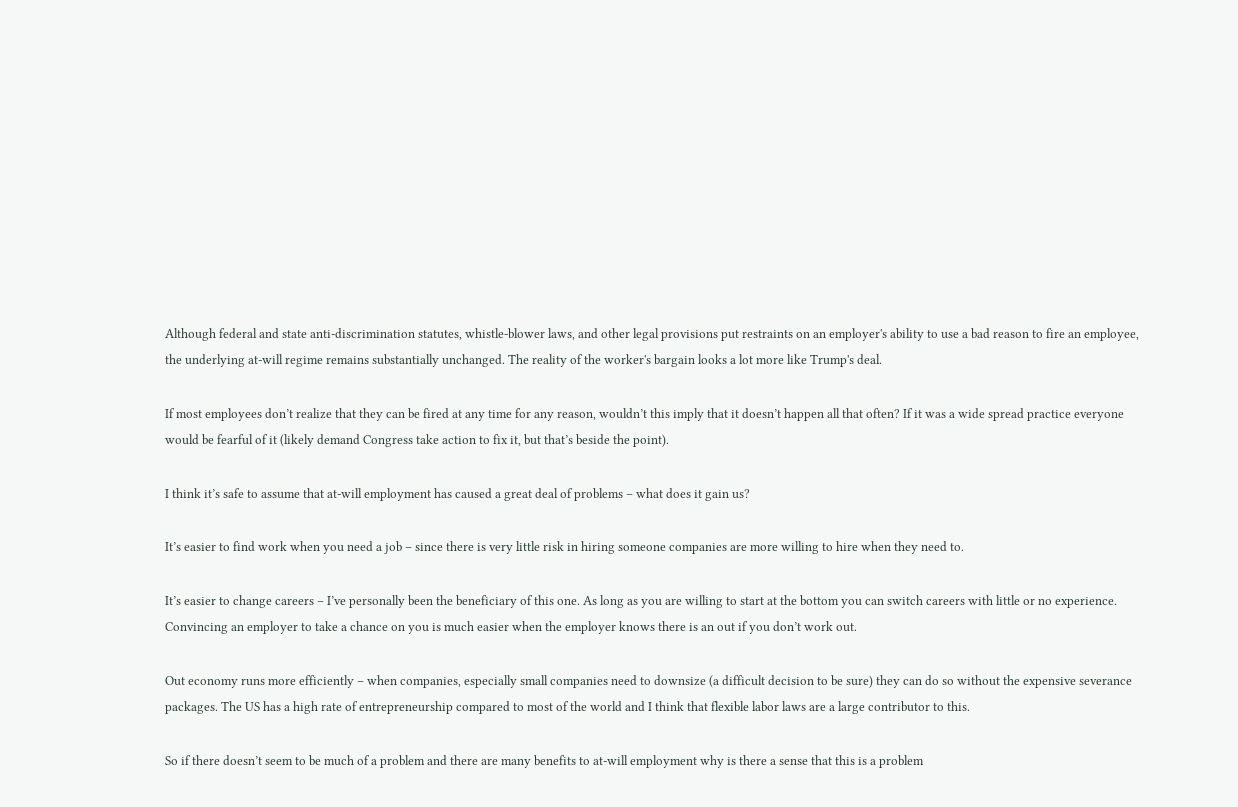Although federal and state anti-discrimination statutes, whistle-blower laws, and other legal provisions put restraints on an employer's ability to use a bad reason to fire an employee, the underlying at-will regime remains substantially unchanged. The reality of the worker's bargain looks a lot more like Trump's deal.

If most employees don’t realize that they can be fired at any time for any reason, wouldn’t this imply that it doesn’t happen all that often? If it was a wide spread practice everyone would be fearful of it (likely demand Congress take action to fix it, but that’s beside the point).

I think it’s safe to assume that at-will employment has caused a great deal of problems – what does it gain us?

It’s easier to find work when you need a job – since there is very little risk in hiring someone companies are more willing to hire when they need to.

It’s easier to change careers – I’ve personally been the beneficiary of this one. As long as you are willing to start at the bottom you can switch careers with little or no experience. Convincing an employer to take a chance on you is much easier when the employer knows there is an out if you don’t work out.

Out economy runs more efficiently – when companies, especially small companies need to downsize (a difficult decision to be sure) they can do so without the expensive severance packages. The US has a high rate of entrepreneurship compared to most of the world and I think that flexible labor laws are a large contributor to this.

So if there doesn’t seem to be much of a problem and there are many benefits to at-will employment why is there a sense that this is a problem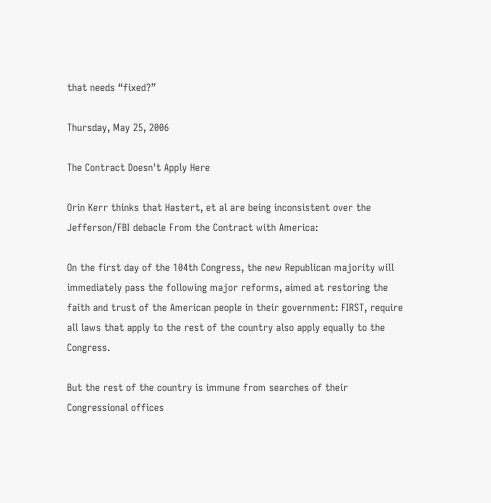that needs “fixed?”

Thursday, May 25, 2006

The Contract Doesn't Apply Here

Orin Kerr thinks that Hastert, et al are being inconsistent over the Jefferson/FBI debacle From the Contract with America:

On the first day of the 104th Congress, the new Republican majority will immediately pass the following major reforms, aimed at restoring the faith and trust of the American people in their government: FIRST, require all laws that apply to the rest of the country also apply equally to the Congress.

But the rest of the country is immune from searches of their Congressional offices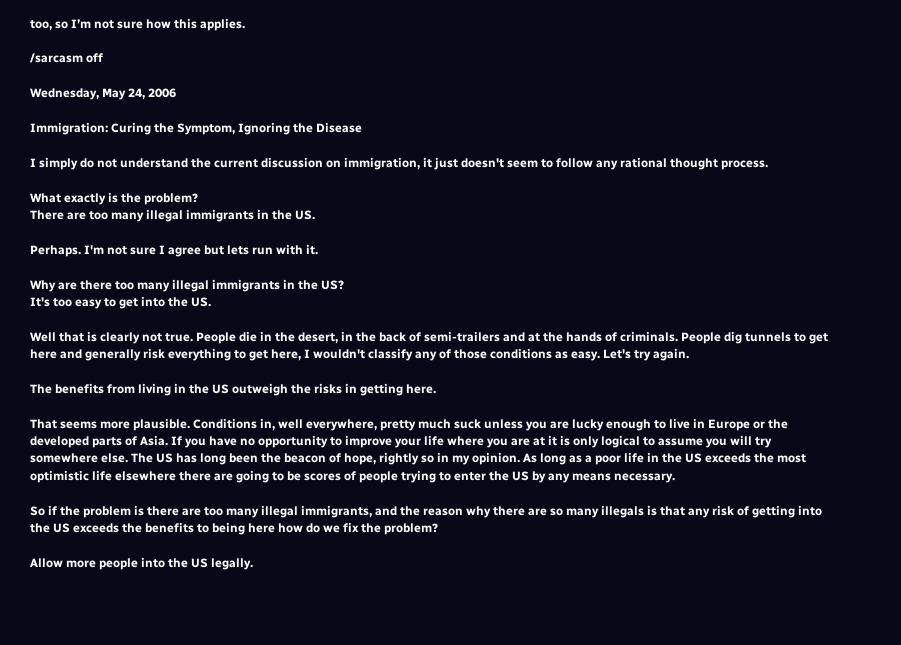too, so I’m not sure how this applies.

/sarcasm off

Wednesday, May 24, 2006

Immigration: Curing the Symptom, Ignoring the Disease

I simply do not understand the current discussion on immigration, it just doesn't seem to follow any rational thought process.

What exactly is the problem?
There are too many illegal immigrants in the US.

Perhaps. I'm not sure I agree but lets run with it.

Why are there too many illegal immigrants in the US?
It's too easy to get into the US.

Well that is clearly not true. People die in the desert, in the back of semi-trailers and at the hands of criminals. People dig tunnels to get here and generally risk everything to get here, I wouldn't classify any of those conditions as easy. Let's try again.

The benefits from living in the US outweigh the risks in getting here.

That seems more plausible. Conditions in, well everywhere, pretty much suck unless you are lucky enough to live in Europe or the developed parts of Asia. If you have no opportunity to improve your life where you are at it is only logical to assume you will try somewhere else. The US has long been the beacon of hope, rightly so in my opinion. As long as a poor life in the US exceeds the most optimistic life elsewhere there are going to be scores of people trying to enter the US by any means necessary.

So if the problem is there are too many illegal immigrants, and the reason why there are so many illegals is that any risk of getting into the US exceeds the benefits to being here how do we fix the problem?

Allow more people into the US legally.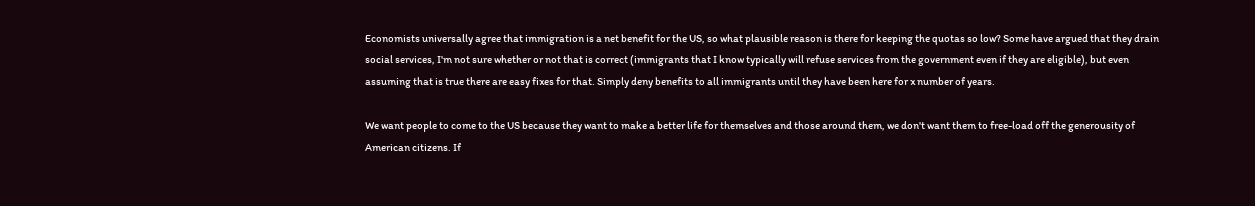Economists universally agree that immigration is a net benefit for the US, so what plausible reason is there for keeping the quotas so low? Some have argued that they drain social services, I'm not sure whether or not that is correct (immigrants that I know typically will refuse services from the government even if they are eligible), but even assuming that is true there are easy fixes for that. Simply deny benefits to all immigrants until they have been here for x number of years.

We want people to come to the US because they want to make a better life for themselves and those around them, we don't want them to free-load off the generousity of American citizens. If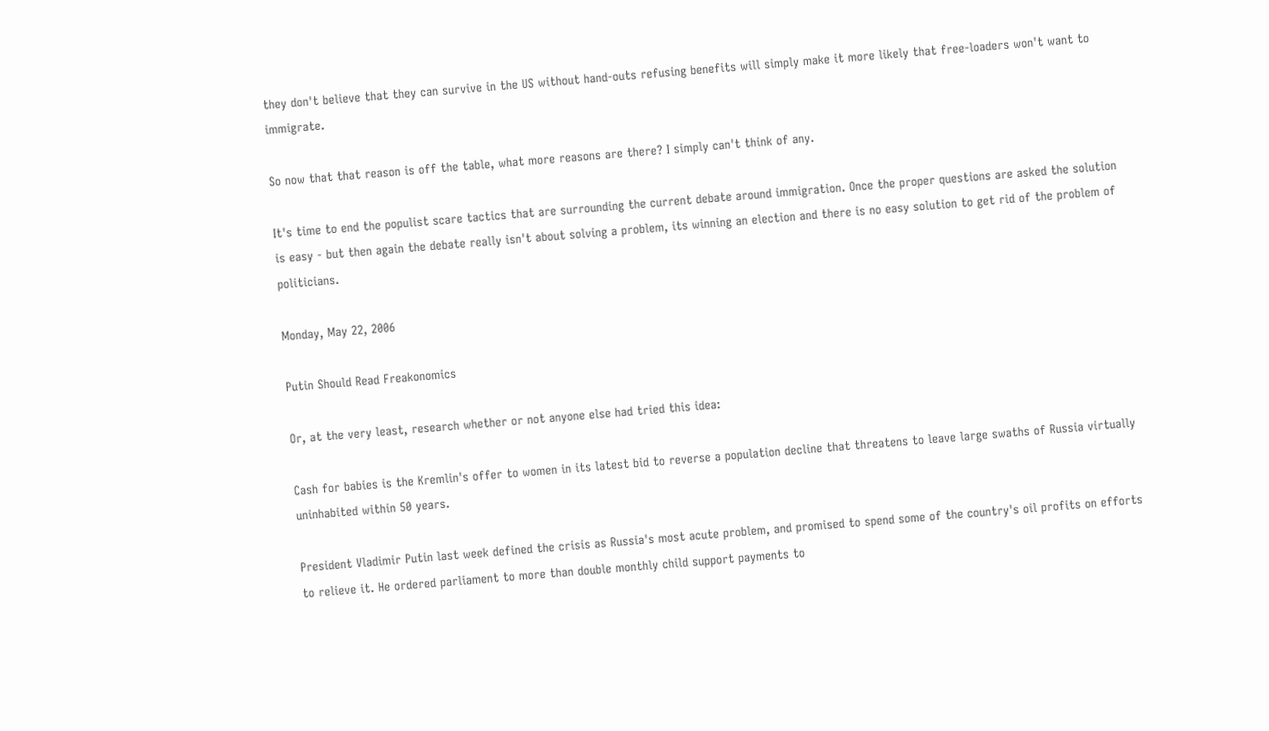they don't believe that they can survive in the US without hand-outs refusing benefits will simply make it more likely that free-loaders won't want to immigrate.

So now that that reason is off the table, what more reasons are there? I simply can't think of any.

It's time to end the populist scare tactics that are surrounding the current debate around immigration. Once the proper questions are asked the solution is easy - but then again the debate really isn't about solving a problem, its winning an election and there is no easy solution to get rid of the problem of politicians.

Monday, May 22, 2006

Putin Should Read Freakonomics

Or, at the very least, research whether or not anyone else had tried this idea:

Cash for babies is the Kremlin's offer to women in its latest bid to reverse a population decline that threatens to leave large swaths of Russia virtually uninhabited within 50 years.

President Vladimir Putin last week defined the crisis as Russia's most acute problem, and promised to spend some of the country's oil profits on efforts to relieve it. He ordered parliament to more than double monthly child support payments to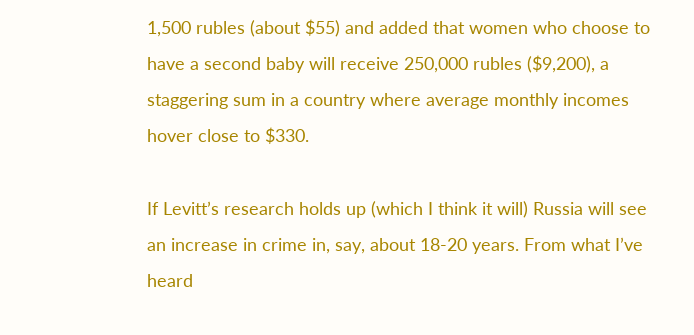1,500 rubles (about $55) and added that women who choose to have a second baby will receive 250,000 rubles ($9,200), a staggering sum in a country where average monthly incomes hover close to $330.

If Levitt’s research holds up (which I think it will) Russia will see an increase in crime in, say, about 18-20 years. From what I’ve heard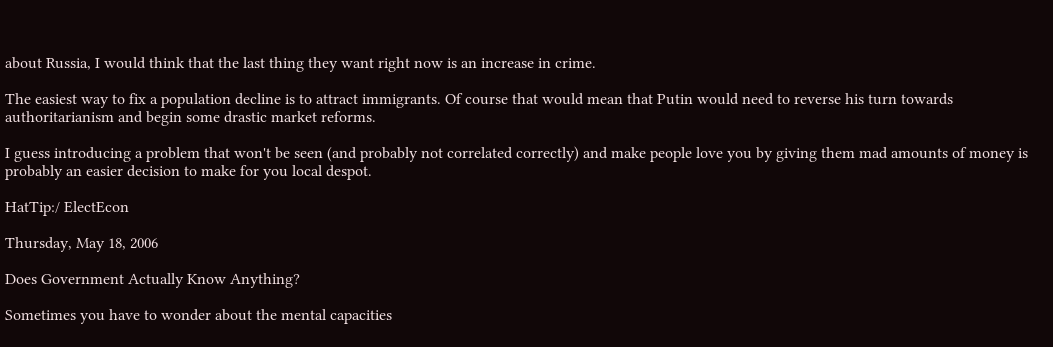about Russia, I would think that the last thing they want right now is an increase in crime.

The easiest way to fix a population decline is to attract immigrants. Of course that would mean that Putin would need to reverse his turn towards authoritarianism and begin some drastic market reforms.

I guess introducing a problem that won't be seen (and probably not correlated correctly) and make people love you by giving them mad amounts of money is probably an easier decision to make for you local despot.

HatTip:/ ElectEcon

Thursday, May 18, 2006

Does Government Actually Know Anything?

Sometimes you have to wonder about the mental capacities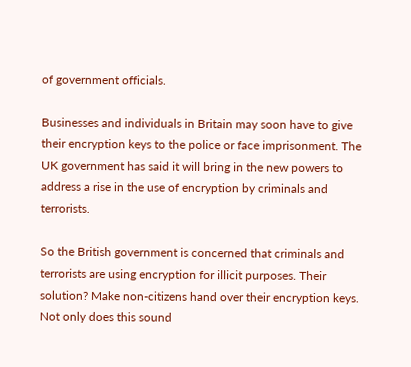of government officials.

Businesses and individuals in Britain may soon have to give their encryption keys to the police or face imprisonment. The UK government has said it will bring in the new powers to address a rise in the use of encryption by criminals and terrorists.

So the British government is concerned that criminals and terrorists are using encryption for illicit purposes. Their solution? Make non-citizens hand over their encryption keys. Not only does this sound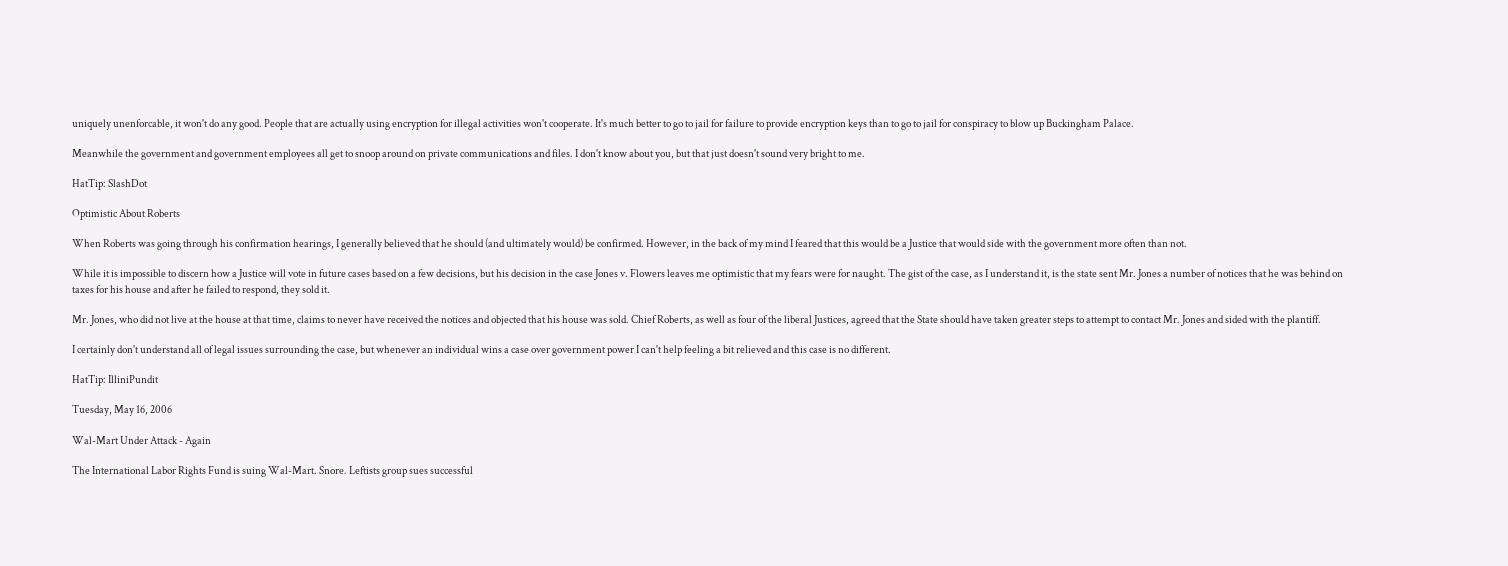uniquely unenforcable, it won't do any good. People that are actually using encryption for illegal activities won't cooperate. It's much better to go to jail for failure to provide encryption keys than to go to jail for conspiracy to blow up Buckingham Palace.

Meanwhile the government and government employees all get to snoop around on private communications and files. I don't know about you, but that just doesn't sound very bright to me.

HatTip: SlashDot

Optimistic About Roberts

When Roberts was going through his confirmation hearings, I generally believed that he should (and ultimately would) be confirmed. However, in the back of my mind I feared that this would be a Justice that would side with the government more often than not.

While it is impossible to discern how a Justice will vote in future cases based on a few decisions, but his decision in the case Jones v. Flowers leaves me optimistic that my fears were for naught. The gist of the case, as I understand it, is the state sent Mr. Jones a number of notices that he was behind on taxes for his house and after he failed to respond, they sold it.

Mr. Jones, who did not live at the house at that time, claims to never have received the notices and objected that his house was sold. Chief Roberts, as well as four of the liberal Justices, agreed that the State should have taken greater steps to attempt to contact Mr. Jones and sided with the plantiff.

I certainly don't understand all of legal issues surrounding the case, but whenever an individual wins a case over government power I can't help feeling a bit relieved and this case is no different.

HatTip: IlliniPundit

Tuesday, May 16, 2006

Wal-Mart Under Attack - Again

The International Labor Rights Fund is suing Wal-Mart. Snore. Leftists group sues successful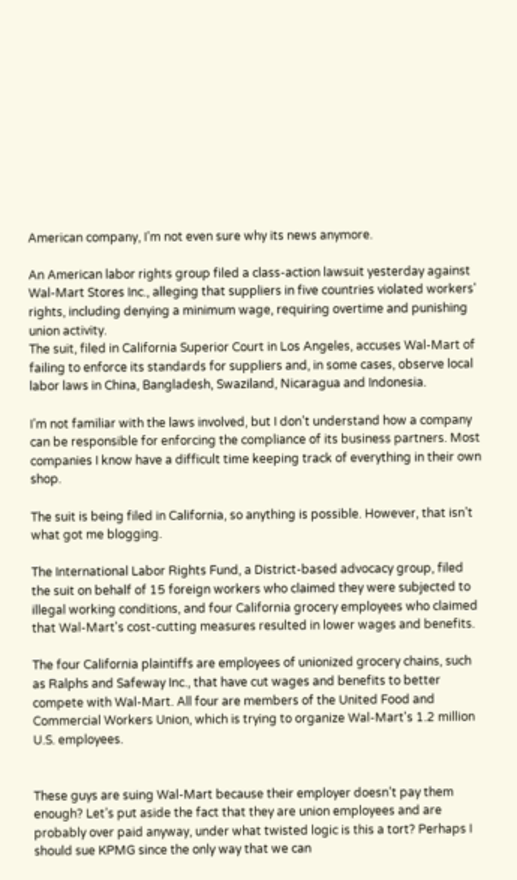American company, I’m not even sure why its news anymore.

An American labor rights group filed a class-action lawsuit yesterday against Wal-Mart Stores Inc., alleging that suppliers in five countries violated workers' rights, including denying a minimum wage, requiring overtime and punishing union activity.
The suit, filed in California Superior Court in Los Angeles, accuses Wal-Mart of failing to enforce its standards for suppliers and, in some cases, observe local labor laws in China, Bangladesh, Swaziland, Nicaragua and Indonesia.

I’m not familiar with the laws involved, but I don’t understand how a company can be responsible for enforcing the compliance of its business partners. Most companies I know have a difficult time keeping track of everything in their own shop.

The suit is being filed in California, so anything is possible. However, that isn’t what got me blogging.

The International Labor Rights Fund, a District-based advocacy group, filed the suit on behalf of 15 foreign workers who claimed they were subjected to illegal working conditions, and four California grocery employees who claimed that Wal-Mart's cost-cutting measures resulted in lower wages and benefits.

The four California plaintiffs are employees of unionized grocery chains, such as Ralphs and Safeway Inc., that have cut wages and benefits to better compete with Wal-Mart. All four are members of the United Food and Commercial Workers Union, which is trying to organize Wal-Mart's 1.2 million U.S. employees.


These guys are suing Wal-Mart because their employer doesn’t pay them enough? Let’s put aside the fact that they are union employees and are probably over paid anyway, under what twisted logic is this a tort? Perhaps I should sue KPMG since the only way that we can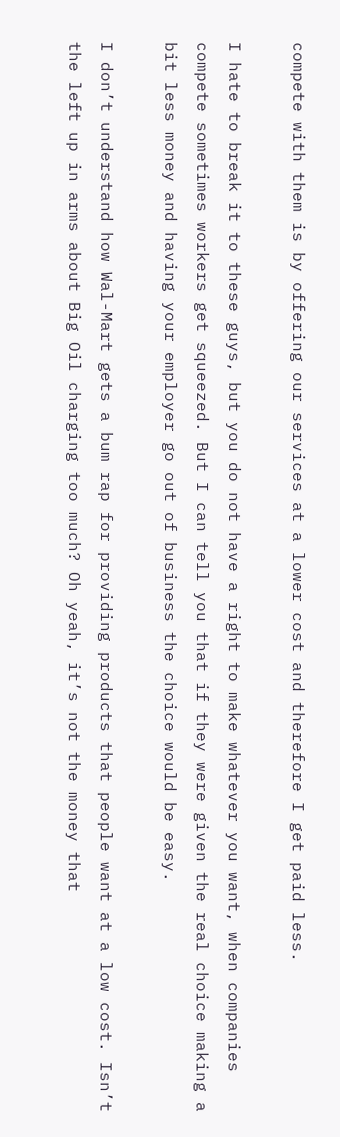compete with them is by offering our services at a lower cost and therefore I get paid less.

I hate to break it to these guys, but you do not have a right to make whatever you want, when companies compete sometimes workers get squeezed. But I can tell you that if they were given the real choice making a bit less money and having your employer go out of business the choice would be easy.

I don’t understand how Wal-Mart gets a bum rap for providing products that people want at a low cost. Isn’t the left up in arms about Big Oil charging too much? Oh yeah, it’s not the money that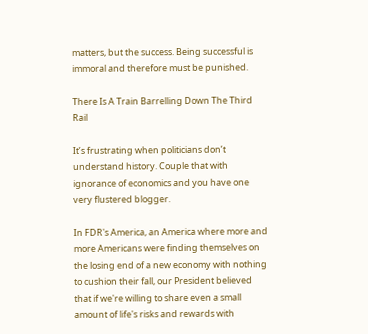matters, but the success. Being successful is immoral and therefore must be punished.

There Is A Train Barrelling Down The Third Rail

It’s frustrating when politicians don’t understand history. Couple that with ignorance of economics and you have one very flustered blogger.

In FDR's America, an America where more and more Americans were finding themselves on the losing end of a new economy with nothing to cushion their fall, our President believed that if we're willing to share even a small amount of life's risks and rewards with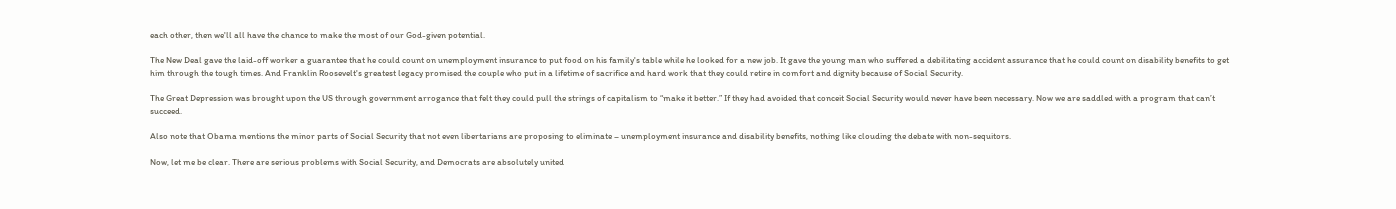each other, then we'll all have the chance to make the most of our God-given potential.

The New Deal gave the laid-off worker a guarantee that he could count on unemployment insurance to put food on his family's table while he looked for a new job. It gave the young man who suffered a debilitating accident assurance that he could count on disability benefits to get him through the tough times. And Franklin Roosevelt's greatest legacy promised the couple who put in a lifetime of sacrifice and hard work that they could retire in comfort and dignity because of Social Security.

The Great Depression was brought upon the US through government arrogance that felt they could pull the strings of capitalism to “make it better.” If they had avoided that conceit Social Security would never have been necessary. Now we are saddled with a program that can’t succeed.

Also note that Obama mentions the minor parts of Social Security that not even libertarians are proposing to eliminate – unemployment insurance and disability benefits, nothing like clouding the debate with non-sequitors.

Now, let me be clear. There are serious problems with Social Security, and Democrats are absolutely united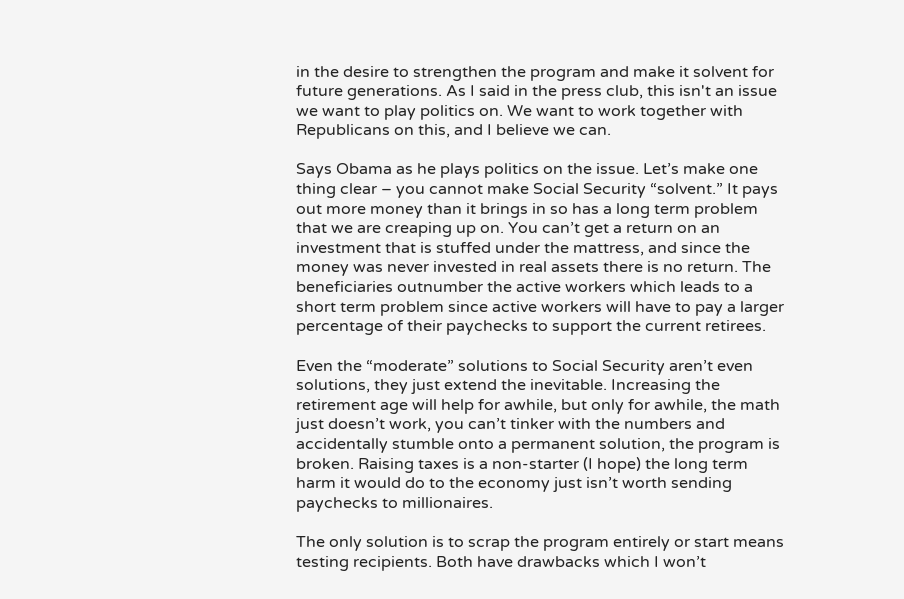in the desire to strengthen the program and make it solvent for future generations. As I said in the press club, this isn't an issue we want to play politics on. We want to work together with Republicans on this, and I believe we can.

Says Obama as he plays politics on the issue. Let’s make one thing clear – you cannot make Social Security “solvent.” It pays out more money than it brings in so has a long term problem that we are creaping up on. You can’t get a return on an investment that is stuffed under the mattress, and since the money was never invested in real assets there is no return. The beneficiaries outnumber the active workers which leads to a short term problem since active workers will have to pay a larger percentage of their paychecks to support the current retirees.

Even the “moderate” solutions to Social Security aren’t even solutions, they just extend the inevitable. Increasing the retirement age will help for awhile, but only for awhile, the math just doesn’t work, you can’t tinker with the numbers and accidentally stumble onto a permanent solution, the program is broken. Raising taxes is a non-starter (I hope) the long term harm it would do to the economy just isn’t worth sending paychecks to millionaires.

The only solution is to scrap the program entirely or start means testing recipients. Both have drawbacks which I won’t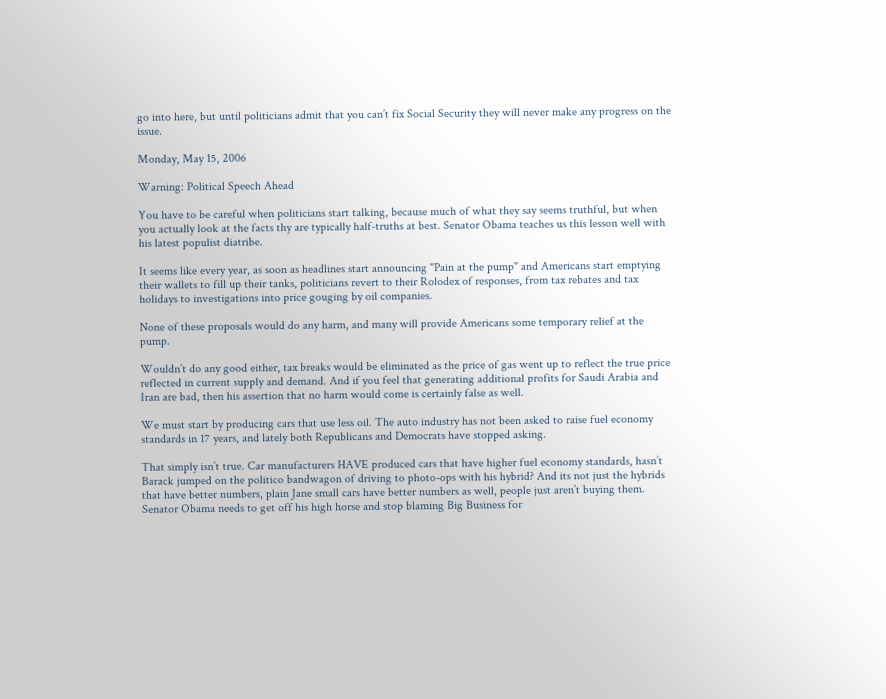go into here, but until politicians admit that you can’t fix Social Security they will never make any progress on the issue.

Monday, May 15, 2006

Warning: Political Speech Ahead

You have to be careful when politicians start talking, because much of what they say seems truthful, but when you actually look at the facts thy are typically half-truths at best. Senator Obama teaches us this lesson well with his latest populist diatribe.

It seems like every year, as soon as headlines start announcing "Pain at the pump" and Americans start emptying their wallets to fill up their tanks, politicians revert to their Rolodex of responses, from tax rebates and tax holidays to investigations into price gouging by oil companies.

None of these proposals would do any harm, and many will provide Americans some temporary relief at the pump.

Wouldn’t do any good either, tax breaks would be eliminated as the price of gas went up to reflect the true price reflected in current supply and demand. And if you feel that generating additional profits for Saudi Arabia and Iran are bad, then his assertion that no harm would come is certainly false as well.

We must start by producing cars that use less oil. The auto industry has not been asked to raise fuel economy standards in 17 years, and lately both Republicans and Democrats have stopped asking.

That simply isn’t true. Car manufacturers HAVE produced cars that have higher fuel economy standards, hasn’t Barack jumped on the politico bandwagon of driving to photo-ops with his hybrid? And its not just the hybrids that have better numbers, plain Jane small cars have better numbers as well, people just aren’t buying them. Senator Obama needs to get off his high horse and stop blaming Big Business for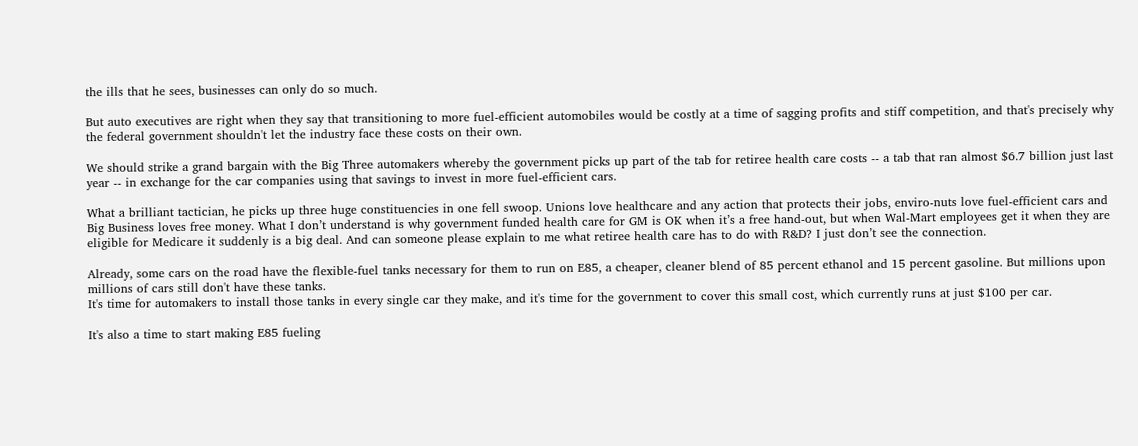the ills that he sees, businesses can only do so much.

But auto executives are right when they say that transitioning to more fuel-efficient automobiles would be costly at a time of sagging profits and stiff competition, and that's precisely why the federal government shouldn't let the industry face these costs on their own.

We should strike a grand bargain with the Big Three automakers whereby the government picks up part of the tab for retiree health care costs -- a tab that ran almost $6.7 billion just last year -- in exchange for the car companies using that savings to invest in more fuel-efficient cars.

What a brilliant tactician, he picks up three huge constituencies in one fell swoop. Unions love healthcare and any action that protects their jobs, enviro-nuts love fuel-efficient cars and Big Business loves free money. What I don’t understand is why government funded health care for GM is OK when it’s a free hand-out, but when Wal-Mart employees get it when they are eligible for Medicare it suddenly is a big deal. And can someone please explain to me what retiree health care has to do with R&D? I just don’t see the connection.

Already, some cars on the road have the flexible-fuel tanks necessary for them to run on E85, a cheaper, cleaner blend of 85 percent ethanol and 15 percent gasoline. But millions upon millions of cars still don't have these tanks.
It's time for automakers to install those tanks in every single car they make, and it's time for the government to cover this small cost, which currently runs at just $100 per car.

It's also a time to start making E85 fueling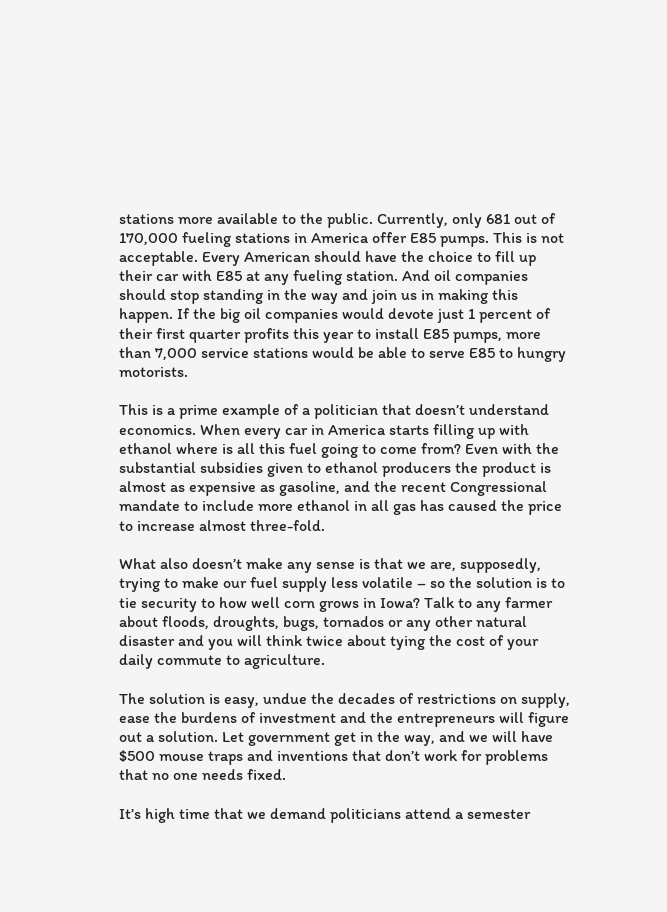stations more available to the public. Currently, only 681 out of 170,000 fueling stations in America offer E85 pumps. This is not acceptable. Every American should have the choice to fill up their car with E85 at any fueling station. And oil companies should stop standing in the way and join us in making this happen. If the big oil companies would devote just 1 percent of their first quarter profits this year to install E85 pumps, more than 7,000 service stations would be able to serve E85 to hungry motorists.

This is a prime example of a politician that doesn’t understand economics. When every car in America starts filling up with ethanol where is all this fuel going to come from? Even with the substantial subsidies given to ethanol producers the product is almost as expensive as gasoline, and the recent Congressional mandate to include more ethanol in all gas has caused the price to increase almost three-fold.

What also doesn’t make any sense is that we are, supposedly, trying to make our fuel supply less volatile – so the solution is to tie security to how well corn grows in Iowa? Talk to any farmer about floods, droughts, bugs, tornados or any other natural disaster and you will think twice about tying the cost of your daily commute to agriculture.

The solution is easy, undue the decades of restrictions on supply, ease the burdens of investment and the entrepreneurs will figure out a solution. Let government get in the way, and we will have $500 mouse traps and inventions that don’t work for problems that no one needs fixed.

It’s high time that we demand politicians attend a semester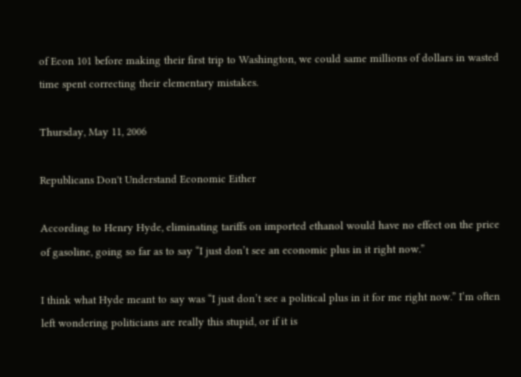of Econ 101 before making their first trip to Washington, we could same millions of dollars in wasted time spent correcting their elementary mistakes.

Thursday, May 11, 2006

Republicans Don't Understand Economic Either

According to Henry Hyde, eliminating tariffs on imported ethanol would have no effect on the price of gasoline, going so far as to say “I just don’t see an economic plus in it right now.”

I think what Hyde meant to say was “I just don’t see a political plus in it for me right now.” I’m often left wondering politicians are really this stupid, or if it is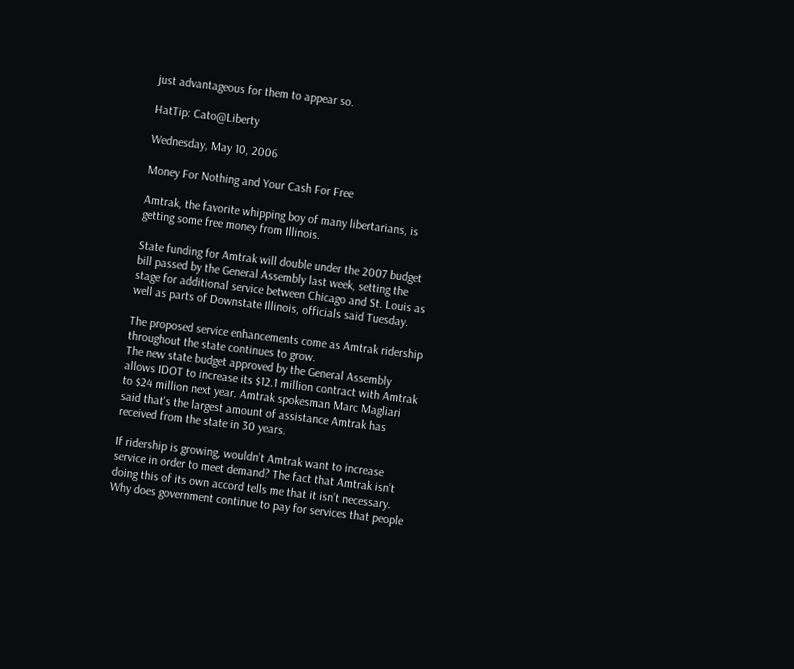just advantageous for them to appear so.

HatTip: Cato@Liberty

Wednesday, May 10, 2006

Money For Nothing and Your Cash For Free

Amtrak, the favorite whipping boy of many libertarians, is getting some free money from Illinois.

State funding for Amtrak will double under the 2007 budget bill passed by the General Assembly last week, setting the stage for additional service between Chicago and St. Louis as well as parts of Downstate Illinois, officials said Tuesday.

The proposed service enhancements come as Amtrak ridership throughout the state continues to grow.
The new state budget approved by the General Assembly allows IDOT to increase its $12.1 million contract with Amtrak to $24 million next year. Amtrak spokesman Marc Magliari said that's the largest amount of assistance Amtrak has received from the state in 30 years.

If ridership is growing, wouldn’t Amtrak want to increase service in order to meet demand? The fact that Amtrak isn’t doing this of its own accord tells me that it isn’t necessary. Why does government continue to pay for services that people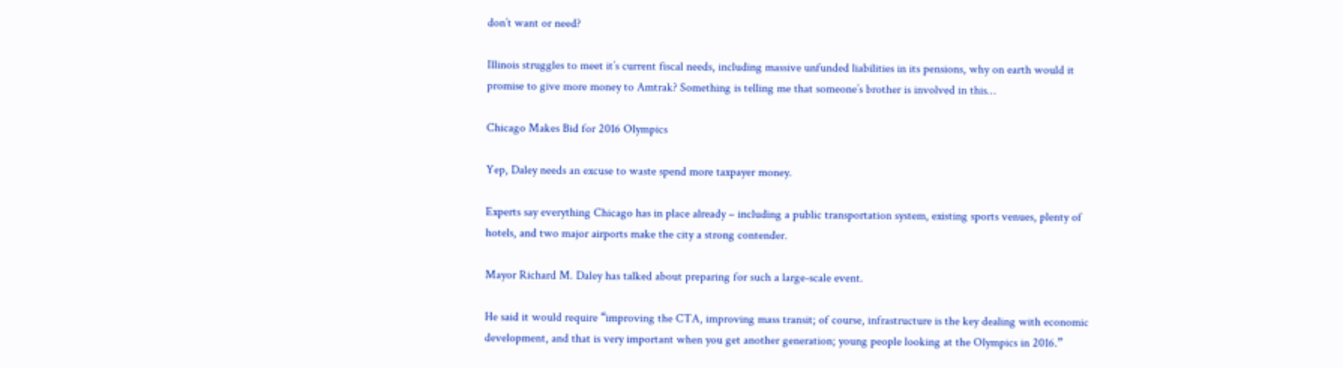don’t want or need?

Illinois struggles to meet it’s current fiscal needs, including massive unfunded liabilities in its pensions, why on earth would it promise to give more money to Amtrak? Something is telling me that someone’s brother is involved in this…

Chicago Makes Bid for 2016 Olympics

Yep, Daley needs an excuse to waste spend more taxpayer money.

Experts say everything Chicago has in place already – including a public transportation system, existing sports venues, plenty of hotels, and two major airports make the city a strong contender.

Mayor Richard M. Daley has talked about preparing for such a large-scale event.

He said it would require “improving the CTA, improving mass transit; of course, infrastructure is the key dealing with economic development, and that is very important when you get another generation; young people looking at the Olympics in 2016.”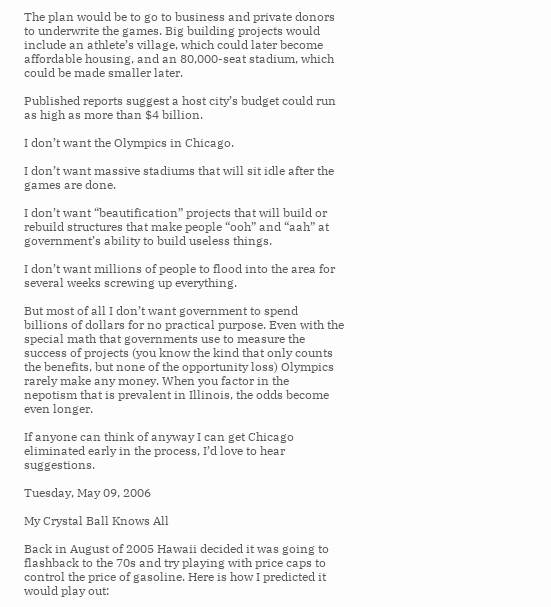The plan would be to go to business and private donors to underwrite the games. Big building projects would include an athlete’s village, which could later become affordable housing, and an 80,000-seat stadium, which could be made smaller later.

Published reports suggest a host city’s budget could run as high as more than $4 billion.

I don’t want the Olympics in Chicago.

I don’t want massive stadiums that will sit idle after the games are done.

I don’t want “beautification” projects that will build or rebuild structures that make people “ooh” and “aah” at government’s ability to build useless things.

I don’t want millions of people to flood into the area for several weeks screwing up everything.

But most of all I don’t want government to spend billions of dollars for no practical purpose. Even with the special math that governments use to measure the success of projects (you know the kind that only counts the benefits, but none of the opportunity loss) Olympics rarely make any money. When you factor in the nepotism that is prevalent in Illinois, the odds become even longer.

If anyone can think of anyway I can get Chicago eliminated early in the process, I’d love to hear suggestions.

Tuesday, May 09, 2006

My Crystal Ball Knows All

Back in August of 2005 Hawaii decided it was going to flashback to the 70s and try playing with price caps to control the price of gasoline. Here is how I predicted it would play out: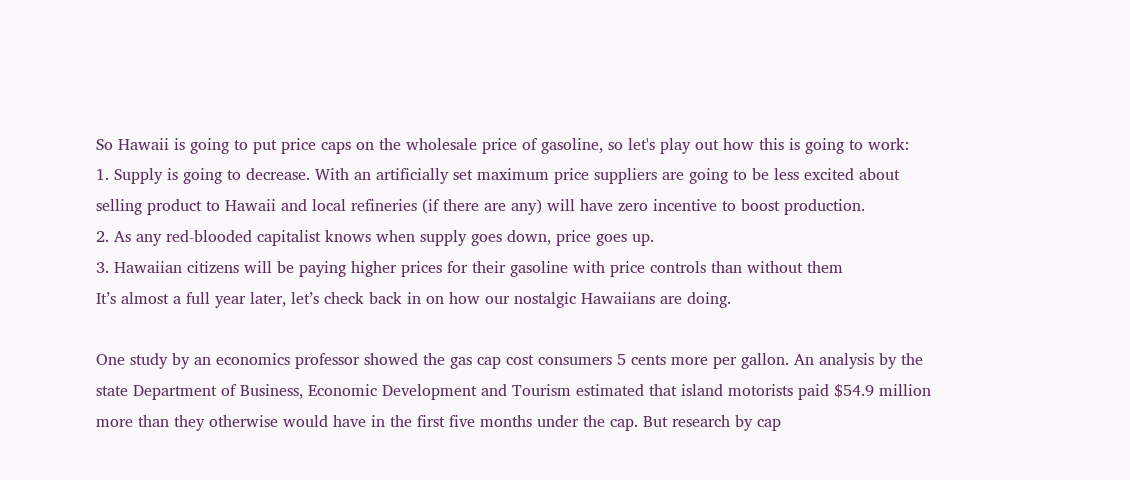So Hawaii is going to put price caps on the wholesale price of gasoline, so let's play out how this is going to work:
1. Supply is going to decrease. With an artificially set maximum price suppliers are going to be less excited about selling product to Hawaii and local refineries (if there are any) will have zero incentive to boost production.
2. As any red-blooded capitalist knows when supply goes down, price goes up.
3. Hawaiian citizens will be paying higher prices for their gasoline with price controls than without them
It’s almost a full year later, let’s check back in on how our nostalgic Hawaiians are doing.

One study by an economics professor showed the gas cap cost consumers 5 cents more per gallon. An analysis by the state Department of Business, Economic Development and Tourism estimated that island motorists paid $54.9 million more than they otherwise would have in the first five months under the cap. But research by cap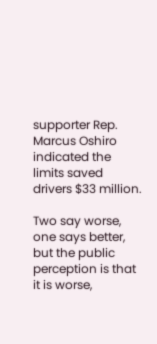supporter Rep. Marcus Oshiro indicated the limits saved drivers $33 million.

Two say worse, one says better, but the public perception is that it is worse,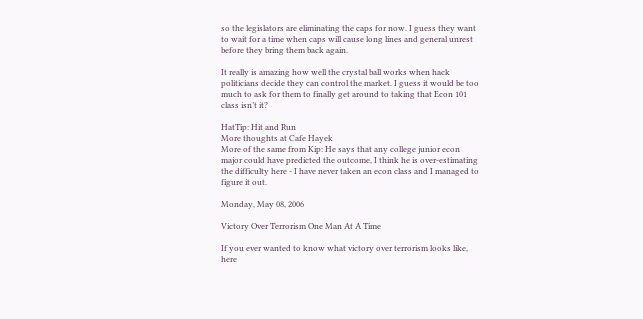so the legislators are eliminating the caps for now. I guess they want to wait for a time when caps will cause long lines and general unrest before they bring them back again.

It really is amazing how well the crystal ball works when hack politicians decide they can control the market. I guess it would be too much to ask for them to finally get around to taking that Econ 101 class isn’t it?

HatTip: Hit and Run
More thoughts at Cafe Hayek
More of the same from Kip: He says that any college junior econ major could have predicted the outcome, I think he is over-estimating the difficulty here - I have never taken an econ class and I managed to figure it out.

Monday, May 08, 2006

Victory Over Terrorism One Man At A Time

If you ever wanted to know what victory over terrorism looks like, here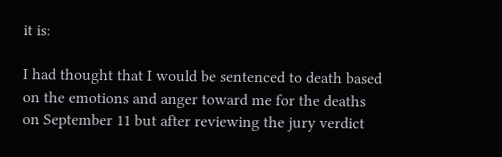it is:

I had thought that I would be sentenced to death based on the emotions and anger toward me for the deaths on September 11 but after reviewing the jury verdict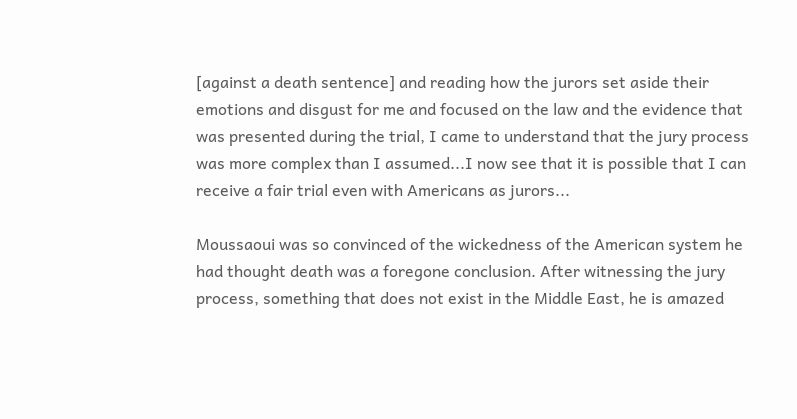[against a death sentence] and reading how the jurors set aside their emotions and disgust for me and focused on the law and the evidence that was presented during the trial, I came to understand that the jury process was more complex than I assumed...I now see that it is possible that I can receive a fair trial even with Americans as jurors...

Moussaoui was so convinced of the wickedness of the American system he had thought death was a foregone conclusion. After witnessing the jury process, something that does not exist in the Middle East, he is amazed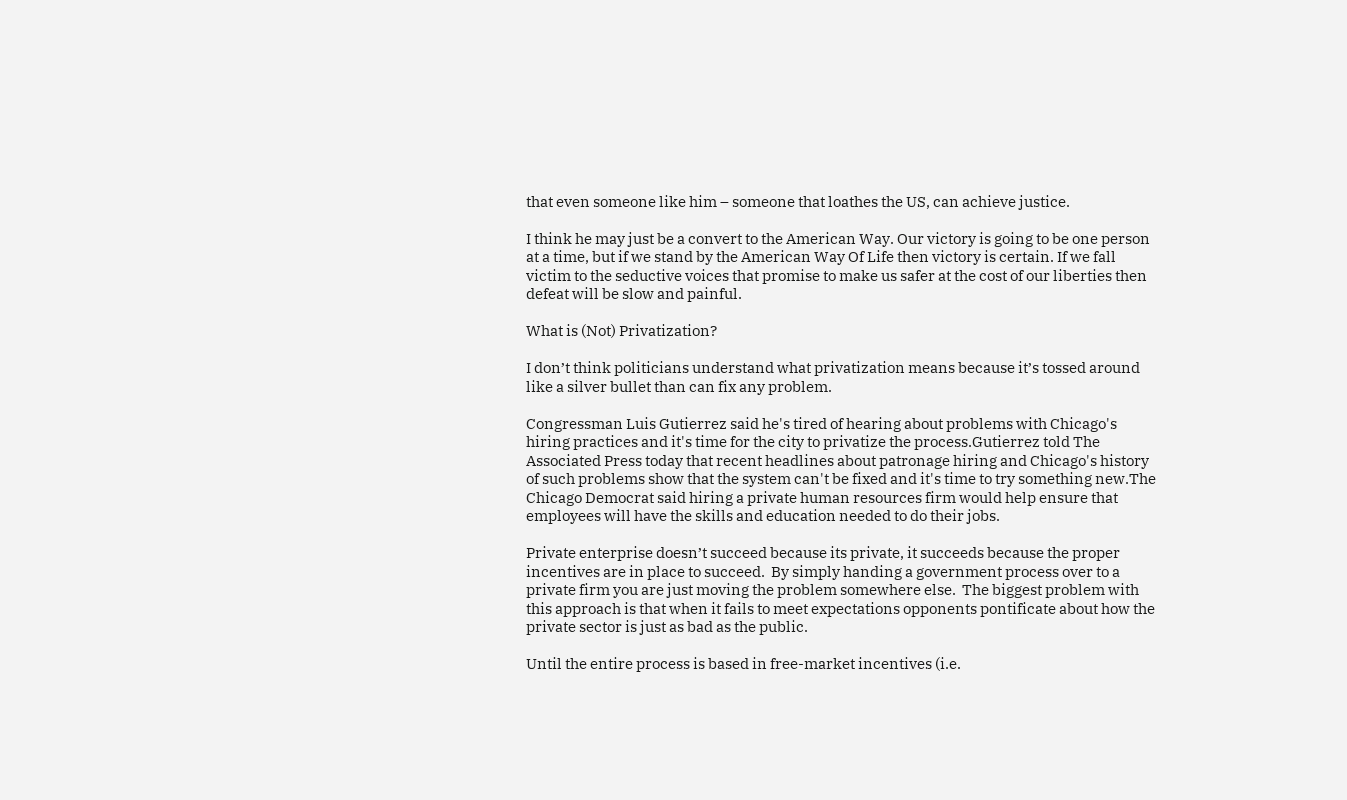that even someone like him – someone that loathes the US, can achieve justice.

I think he may just be a convert to the American Way. Our victory is going to be one person at a time, but if we stand by the American Way Of Life then victory is certain. If we fall victim to the seductive voices that promise to make us safer at the cost of our liberties then defeat will be slow and painful.

What is (Not) Privatization?

I don’t think politicians understand what privatization means because it’s tossed around like a silver bullet than can fix any problem.

Congressman Luis Gutierrez said he's tired of hearing about problems with Chicago's hiring practices and it's time for the city to privatize the process.Gutierrez told The Associated Press today that recent headlines about patronage hiring and Chicago's history of such problems show that the system can't be fixed and it's time to try something new.The Chicago Democrat said hiring a private human resources firm would help ensure that employees will have the skills and education needed to do their jobs.

Private enterprise doesn’t succeed because its private, it succeeds because the proper incentives are in place to succeed.  By simply handing a government process over to a private firm you are just moving the problem somewhere else.  The biggest problem with this approach is that when it fails to meet expectations opponents pontificate about how the private sector is just as bad as the public.

Until the entire process is based in free-market incentives (i.e.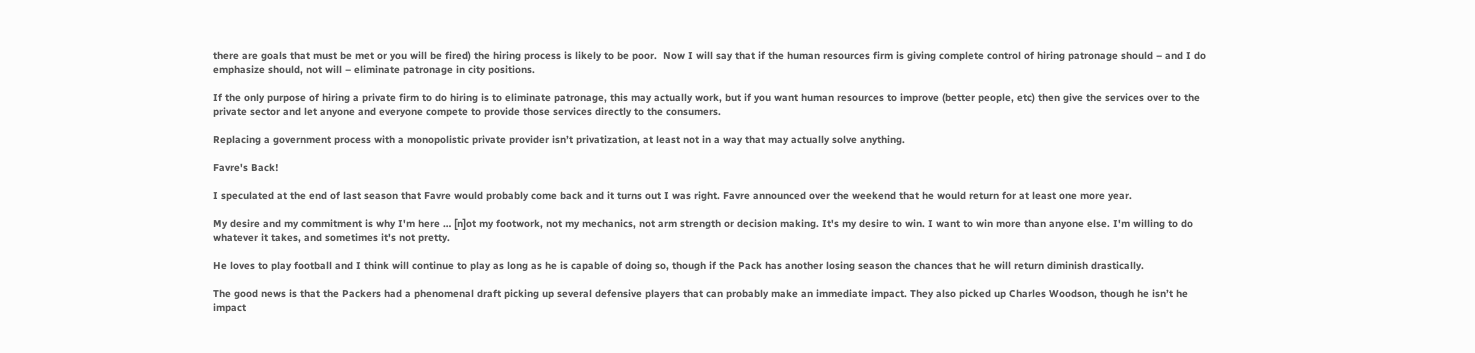there are goals that must be met or you will be fired) the hiring process is likely to be poor.  Now I will say that if the human resources firm is giving complete control of hiring patronage should – and I do emphasize should, not will – eliminate patronage in city positions.

If the only purpose of hiring a private firm to do hiring is to eliminate patronage, this may actually work, but if you want human resources to improve (better people, etc) then give the services over to the private sector and let anyone and everyone compete to provide those services directly to the consumers.

Replacing a government process with a monopolistic private provider isn’t privatization, at least not in a way that may actually solve anything.

Favre's Back!

I speculated at the end of last season that Favre would probably come back and it turns out I was right. Favre announced over the weekend that he would return for at least one more year.

My desire and my commitment is why I'm here … [n]ot my footwork, not my mechanics, not arm strength or decision making. It's my desire to win. I want to win more than anyone else. I'm willing to do whatever it takes, and sometimes it's not pretty.

He loves to play football and I think will continue to play as long as he is capable of doing so, though if the Pack has another losing season the chances that he will return diminish drastically.

The good news is that the Packers had a phenomenal draft picking up several defensive players that can probably make an immediate impact. They also picked up Charles Woodson, though he isn’t he impact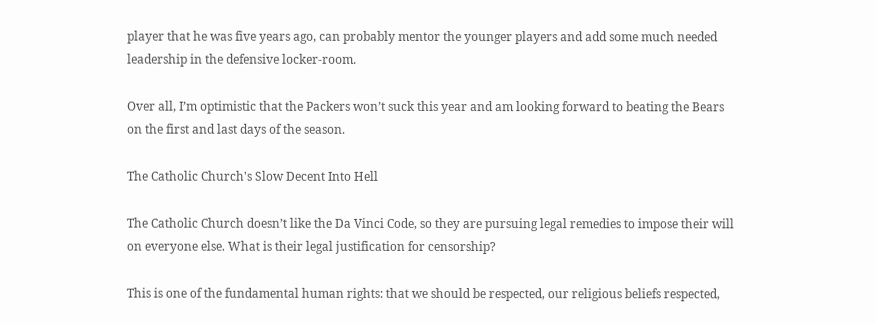player that he was five years ago, can probably mentor the younger players and add some much needed leadership in the defensive locker-room.

Over all, I’m optimistic that the Packers won’t suck this year and am looking forward to beating the Bears on the first and last days of the season.

The Catholic Church's Slow Decent Into Hell

The Catholic Church doesn’t like the Da Vinci Code, so they are pursuing legal remedies to impose their will on everyone else. What is their legal justification for censorship?

This is one of the fundamental human rights: that we should be respected, our religious beliefs respected,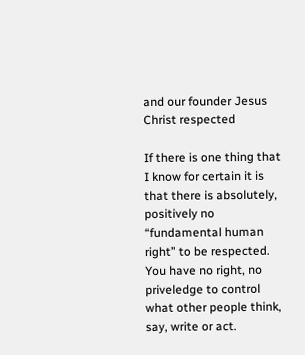and our founder Jesus Christ respected

If there is one thing that I know for certain it is that there is absolutely, positively no “fundamental human right” to be respected. You have no right, no priveledge to control what other people think, say, write or act.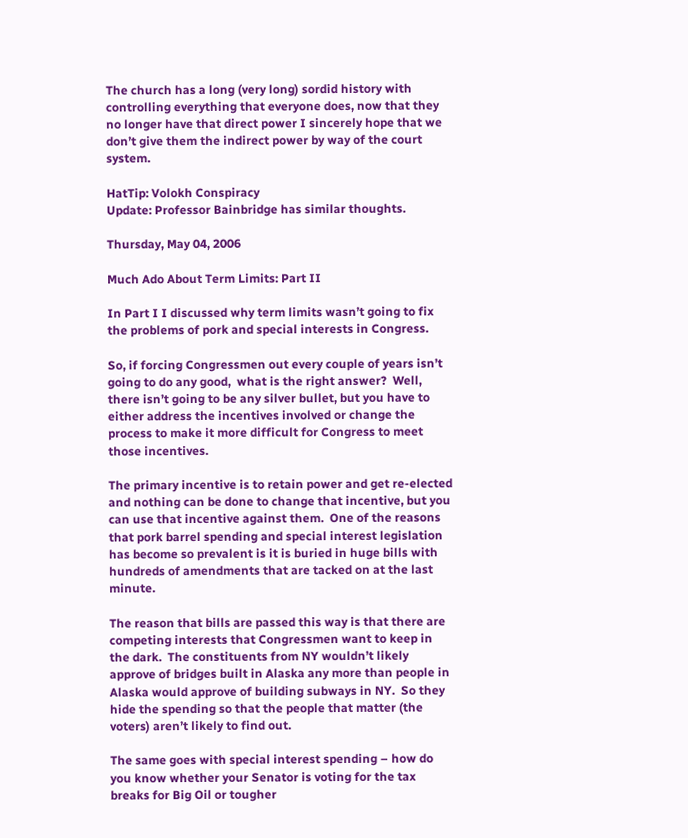The church has a long (very long) sordid history with controlling everything that everyone does, now that they no longer have that direct power I sincerely hope that we don’t give them the indirect power by way of the court system.

HatTip: Volokh Conspiracy
Update: Professor Bainbridge has similar thoughts.

Thursday, May 04, 2006

Much Ado About Term Limits: Part II

In Part I I discussed why term limits wasn’t going to fix the problems of pork and special interests in Congress.

So, if forcing Congressmen out every couple of years isn’t going to do any good,  what is the right answer?  Well, there isn’t going to be any silver bullet, but you have to either address the incentives involved or change the process to make it more difficult for Congress to meet those incentives.

The primary incentive is to retain power and get re-elected and nothing can be done to change that incentive, but you can use that incentive against them.  One of the reasons that pork barrel spending and special interest legislation has become so prevalent is it is buried in huge bills with hundreds of amendments that are tacked on at the last minute.

The reason that bills are passed this way is that there are competing interests that Congressmen want to keep in the dark.  The constituents from NY wouldn’t likely approve of bridges built in Alaska any more than people in Alaska would approve of building subways in NY.  So they hide the spending so that the people that matter (the voters) aren’t likely to find out.

The same goes with special interest spending – how do you know whether your Senator is voting for the tax breaks for Big Oil or tougher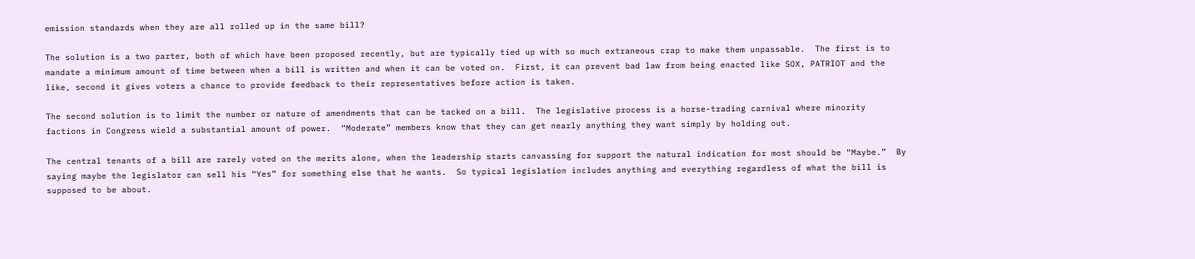emission standards when they are all rolled up in the same bill?

The solution is a two parter, both of which have been proposed recently, but are typically tied up with so much extraneous crap to make them unpassable.  The first is to mandate a minimum amount of time between when a bill is written and when it can be voted on.  First, it can prevent bad law from being enacted like SOX, PATRIOT and the like, second it gives voters a chance to provide feedback to their representatives before action is taken.

The second solution is to limit the number or nature of amendments that can be tacked on a bill.  The legislative process is a horse-trading carnival where minority factions in Congress wield a substantial amount of power.  “Moderate” members know that they can get nearly anything they want simply by holding out.

The central tenants of a bill are rarely voted on the merits alone, when the leadership starts canvassing for support the natural indication for most should be “Maybe.”  By saying maybe the legislator can sell his “Yes” for something else that he wants.  So typical legislation includes anything and everything regardless of what the bill is supposed to be about.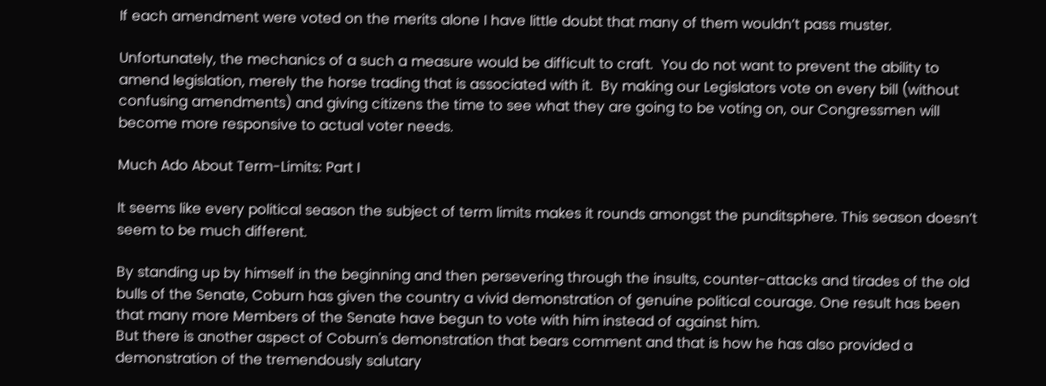If each amendment were voted on the merits alone I have little doubt that many of them wouldn’t pass muster.

Unfortunately, the mechanics of a such a measure would be difficult to craft.  You do not want to prevent the ability to amend legislation, merely the horse trading that is associated with it.  By making our Legislators vote on every bill (without confusing amendments) and giving citizens the time to see what they are going to be voting on, our Congressmen will become more responsive to actual voter needs.

Much Ado About Term-Limits: Part I

It seems like every political season the subject of term limits makes it rounds amongst the punditsphere. This season doesn’t seem to be much different.

By standing up by himself in the beginning and then persevering through the insults, counter-attacks and tirades of the old bulls of the Senate, Coburn has given the country a vivid demonstration of genuine political courage. One result has been that many more Members of the Senate have begun to vote with him instead of against him.
But there is another aspect of Coburn's demonstration that bears comment and that is how he has also provided a demonstration of the tremendously salutary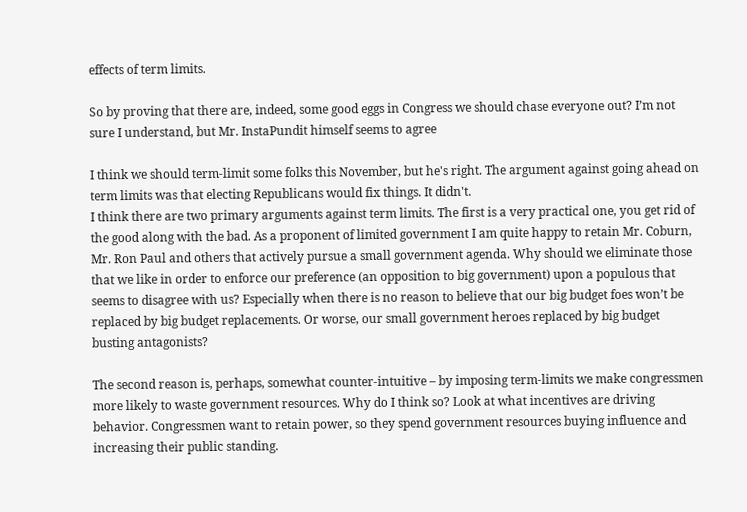effects of term limits.

So by proving that there are, indeed, some good eggs in Congress we should chase everyone out? I’m not sure I understand, but Mr. InstaPundit himself seems to agree

I think we should term-limit some folks this November, but he's right. The argument against going ahead on term limits was that electing Republicans would fix things. It didn't.
I think there are two primary arguments against term limits. The first is a very practical one, you get rid of the good along with the bad. As a proponent of limited government I am quite happy to retain Mr. Coburn, Mr. Ron Paul and others that actively pursue a small government agenda. Why should we eliminate those that we like in order to enforce our preference (an opposition to big government) upon a populous that seems to disagree with us? Especially when there is no reason to believe that our big budget foes won’t be replaced by big budget replacements. Or worse, our small government heroes replaced by big budget busting antagonists?

The second reason is, perhaps, somewhat counter-intuitive – by imposing term-limits we make congressmen more likely to waste government resources. Why do I think so? Look at what incentives are driving behavior. Congressmen want to retain power, so they spend government resources buying influence and increasing their public standing.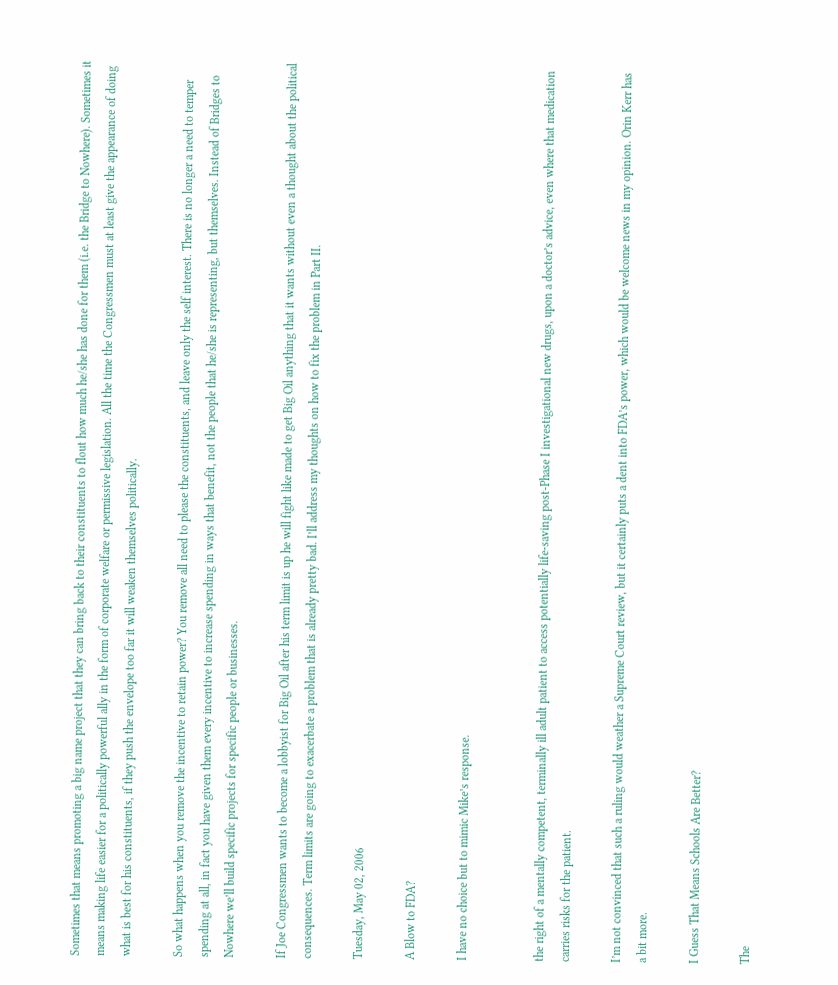Sometimes that means promoting a big name project that they can bring back to their constituents to flout how much he/she has done for them (i.e. the Bridge to Nowhere). Sometimes it means making life easier for a politically powerful ally in the form of corporate welfare or permissive legislation. All the time the Congressmen must at least give the appearance of doing what is best for his constituents, if they push the envelope too far it will weaken themselves politically.

So what happens when you remove the incentive to retain power? You remove all need to please the constituents, and leave only the self interest. There is no longer a need to temper spending at all, in fact you have given them every incentive to increase spending in ways that benefit, not the people that he/she is representing, but themselves. Instead of Bridges to Nowhere we’ll build specific projects for specific people or businesses.

If Joe Congressmen wants to become a lobbyist for Big Oil after his term limit is up he will fight like made to get Big Oil anything that it wants without even a thought about the political consequences. Term limits are going to exacerbate a problem that is already pretty bad. I’ll address my thoughts on how to fix the problem in Part II.

Tuesday, May 02, 2006

A Blow to FDA?

I have no choice but to mimic Mike’s response.


the right of a mentally competent, terminally ill adult patient to access potentially life-saving post-Phase I investigational new drugs, upon a doctor’s advice, even where that medication carries risks for the patient.

I’m not convinced that such a ruling would weather a Supreme Court review, but it certainly puts a dent into FDA’s power, which would be welcome news in my opinion. Orin Kerr has a bit more.

I Guess That Means Schools Are Better?

The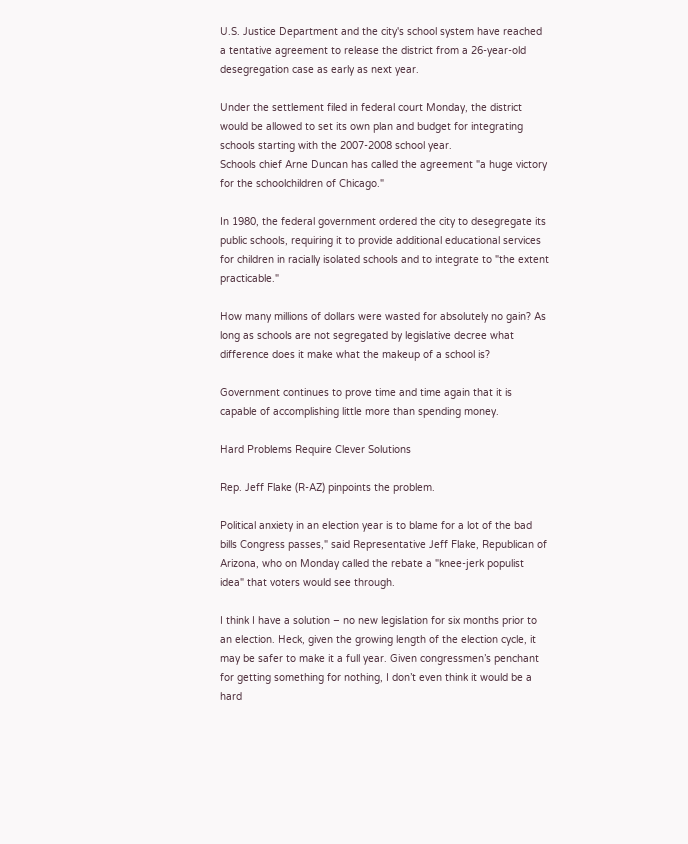U.S. Justice Department and the city's school system have reached a tentative agreement to release the district from a 26-year-old desegregation case as early as next year.

Under the settlement filed in federal court Monday, the district would be allowed to set its own plan and budget for integrating schools starting with the 2007-2008 school year.
Schools chief Arne Duncan has called the agreement "a huge victory for the schoolchildren of Chicago."

In 1980, the federal government ordered the city to desegregate its public schools, requiring it to provide additional educational services for children in racially isolated schools and to integrate to "the extent practicable."

How many millions of dollars were wasted for absolutely no gain? As long as schools are not segregated by legislative decree what difference does it make what the makeup of a school is?

Government continues to prove time and time again that it is capable of accomplishing little more than spending money.

Hard Problems Require Clever Solutions

Rep. Jeff Flake (R-AZ) pinpoints the problem.

Political anxiety in an election year is to blame for a lot of the bad bills Congress passes," said Representative Jeff Flake, Republican of Arizona, who on Monday called the rebate a "knee-jerk populist idea" that voters would see through.

I think I have a solution – no new legislation for six months prior to an election. Heck, given the growing length of the election cycle, it may be safer to make it a full year. Given congressmen’s penchant for getting something for nothing, I don’t even think it would be a hard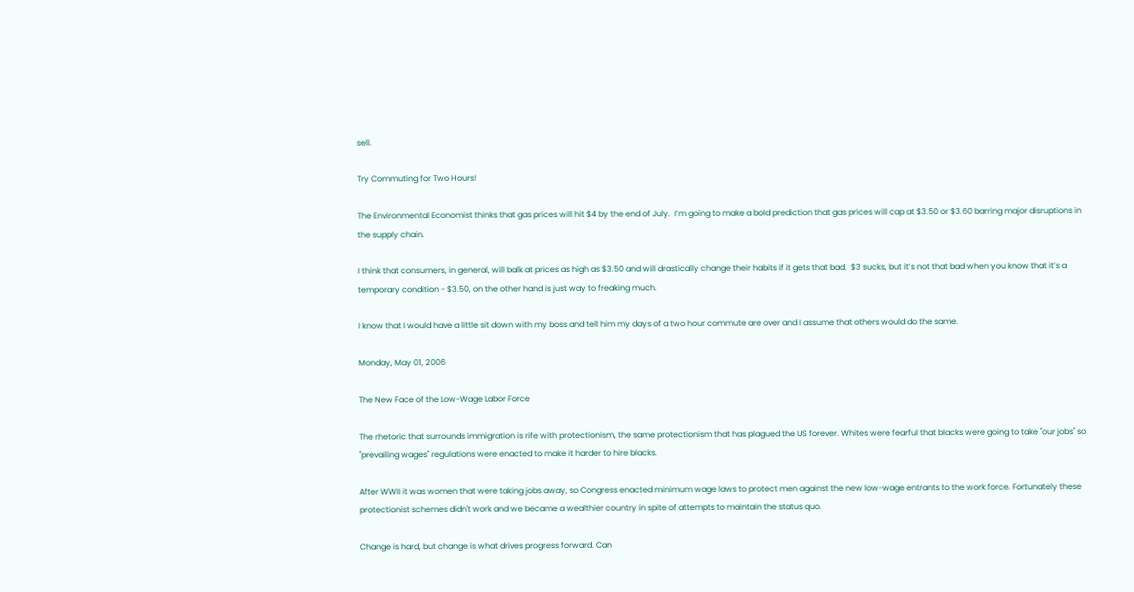sell.

Try Commuting for Two Hours!

The Environmental Economist thinks that gas prices will hit $4 by the end of July.  I’m going to make a bold prediction that gas prices will cap at $3.50 or $3.60 barring major disruptions in the supply chain.

I think that consumers, in general, will balk at prices as high as $3.50 and will drastically change their habits if it gets that bad.  $3 sucks, but it’s not that bad when you know that it’s a temporary condition - $3.50, on the other hand is just way to freaking much.

I know that I would have a little sit down with my boss and tell him my days of a two hour commute are over and I assume that others would do the same.

Monday, May 01, 2006

The New Face of the Low-Wage Labor Force

The rhetoric that surrounds immigration is rife with protectionism, the same protectionism that has plagued the US forever. Whites were fearful that blacks were going to take "our jobs" so "prevailing wages" regulations were enacted to make it harder to hire blacks.

After WWII it was women that were taking jobs away, so Congress enacted minimum wage laws to protect men against the new low-wage entrants to the work force. Fortunately these protectionist schemes didn't work and we became a wealthier country in spite of attempts to maintain the status quo.

Change is hard, but change is what drives progress forward. Can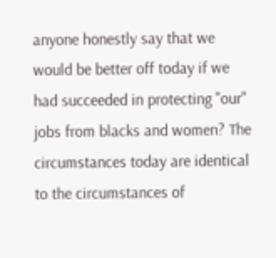anyone honestly say that we would be better off today if we had succeeded in protecting "our" jobs from blacks and women? The circumstances today are identical to the circumstances of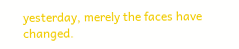yesterday, merely the faces have changed.